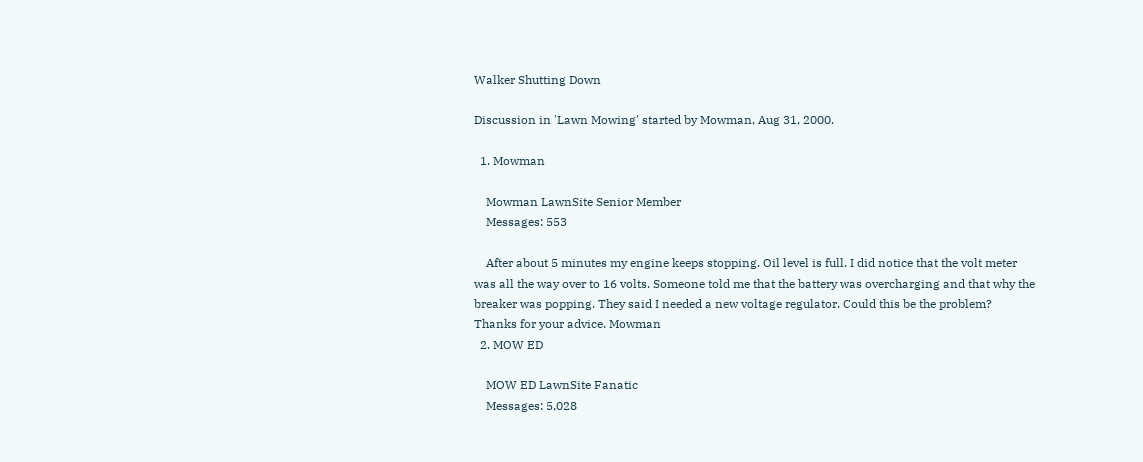Walker Shutting Down

Discussion in 'Lawn Mowing' started by Mowman, Aug 31, 2000.

  1. Mowman

    Mowman LawnSite Senior Member
    Messages: 553

    After about 5 minutes my engine keeps stopping. Oil level is full. I did notice that the volt meter was all the way over to 16 volts. Someone told me that the battery was overcharging and that why the breaker was popping. They said I needed a new voltage regulator. Could this be the problem? Thanks for your advice. Mowman
  2. MOW ED

    MOW ED LawnSite Fanatic
    Messages: 5,028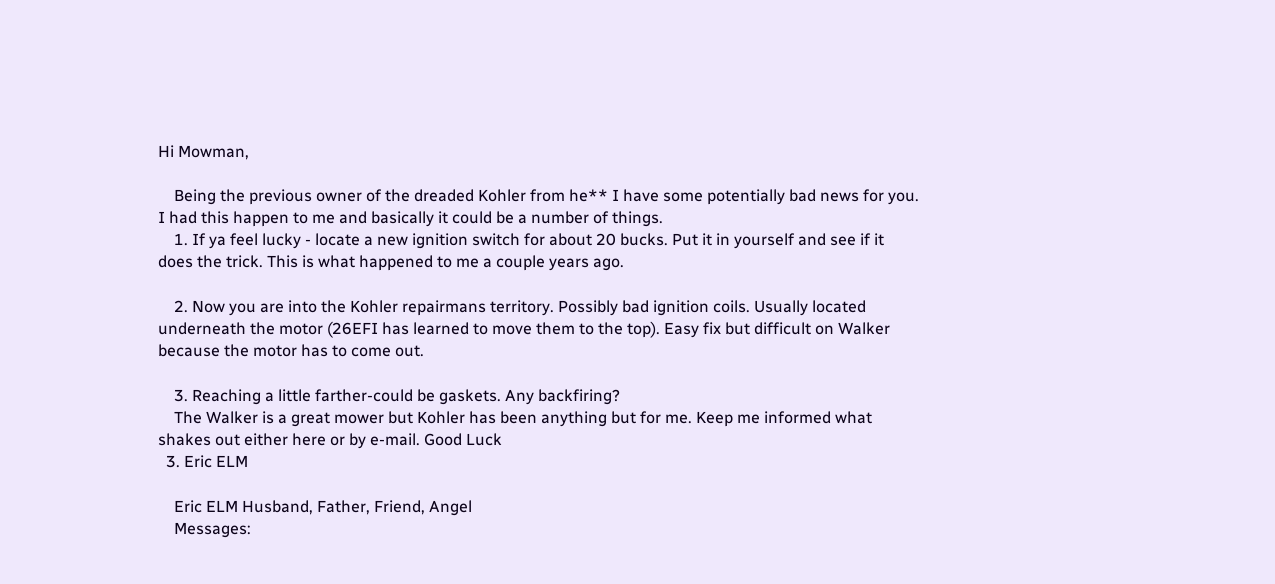Hi Mowman,

    Being the previous owner of the dreaded Kohler from he** I have some potentially bad news for you. I had this happen to me and basically it could be a number of things.
    1. If ya feel lucky - locate a new ignition switch for about 20 bucks. Put it in yourself and see if it does the trick. This is what happened to me a couple years ago.

    2. Now you are into the Kohler repairmans territory. Possibly bad ignition coils. Usually located underneath the motor (26EFI has learned to move them to the top). Easy fix but difficult on Walker because the motor has to come out.

    3. Reaching a little farther-could be gaskets. Any backfiring?
    The Walker is a great mower but Kohler has been anything but for me. Keep me informed what shakes out either here or by e-mail. Good Luck
  3. Eric ELM

    Eric ELM Husband, Father, Friend, Angel
    Messages: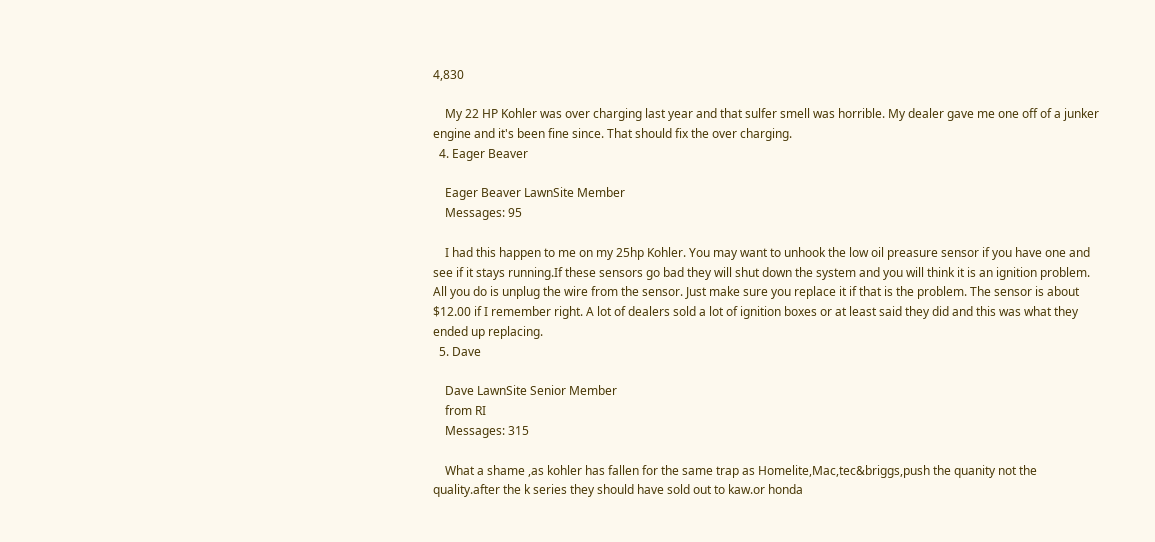4,830

    My 22 HP Kohler was over charging last year and that sulfer smell was horrible. My dealer gave me one off of a junker engine and it's been fine since. That should fix the over charging.
  4. Eager Beaver

    Eager Beaver LawnSite Member
    Messages: 95

    I had this happen to me on my 25hp Kohler. You may want to unhook the low oil preasure sensor if you have one and see if it stays running.If these sensors go bad they will shut down the system and you will think it is an ignition problem. All you do is unplug the wire from the sensor. Just make sure you replace it if that is the problem. The sensor is about $12.00 if I remember right. A lot of dealers sold a lot of ignition boxes or at least said they did and this was what they ended up replacing.
  5. Dave

    Dave LawnSite Senior Member
    from RI
    Messages: 315

    What a shame ,as kohler has fallen for the same trap as Homelite,Mac,tec&briggs,push the quanity not the quality.after the k series they should have sold out to kaw.or honda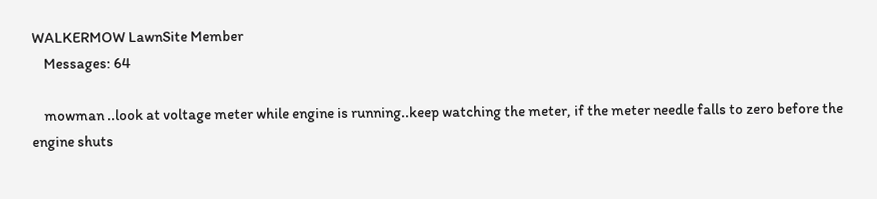WALKERMOW LawnSite Member
    Messages: 64

    mowman ..look at voltage meter while engine is running..keep watching the meter, if the meter needle falls to zero before the engine shuts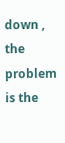down , the problem is the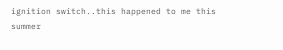ignition switch..this happened to me this summer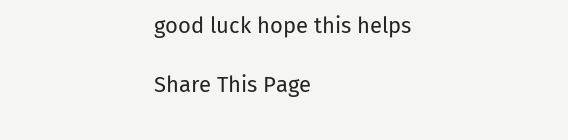good luck hope this helps

Share This Page